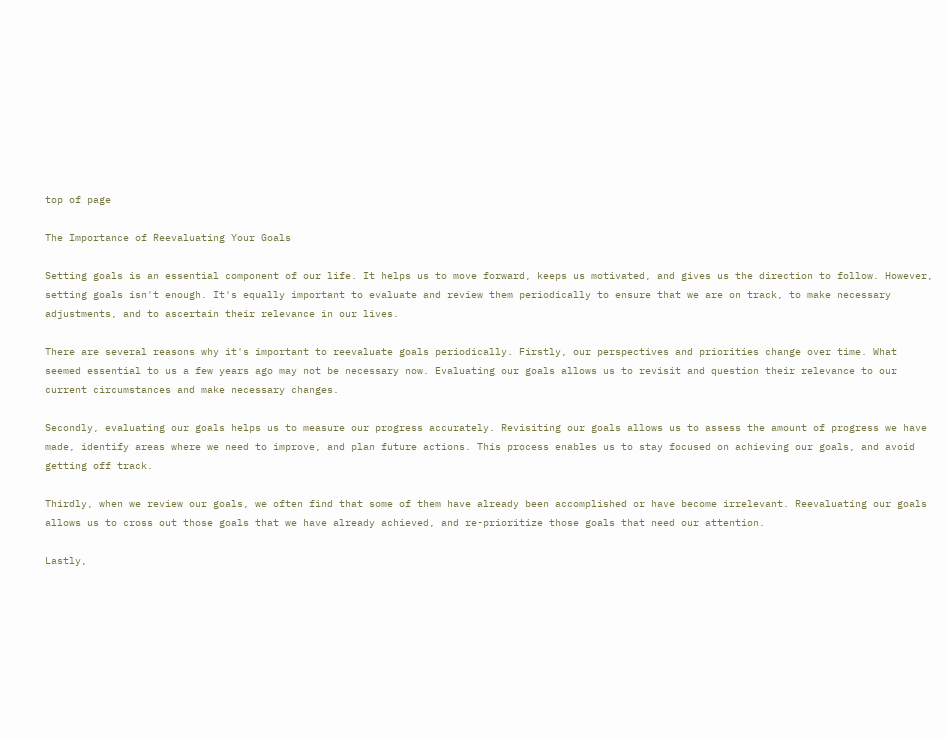top of page

The Importance of Reevaluating Your Goals

Setting goals is an essential component of our life. It helps us to move forward, keeps us motivated, and gives us the direction to follow. However, setting goals isn't enough. It's equally important to evaluate and review them periodically to ensure that we are on track, to make necessary adjustments, and to ascertain their relevance in our lives.

There are several reasons why it's important to reevaluate goals periodically. Firstly, our perspectives and priorities change over time. What seemed essential to us a few years ago may not be necessary now. Evaluating our goals allows us to revisit and question their relevance to our current circumstances and make necessary changes.

Secondly, evaluating our goals helps us to measure our progress accurately. Revisiting our goals allows us to assess the amount of progress we have made, identify areas where we need to improve, and plan future actions. This process enables us to stay focused on achieving our goals, and avoid getting off track.

Thirdly, when we review our goals, we often find that some of them have already been accomplished or have become irrelevant. Reevaluating our goals allows us to cross out those goals that we have already achieved, and re-prioritize those goals that need our attention.

Lastly,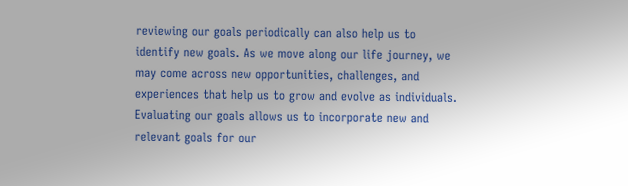reviewing our goals periodically can also help us to identify new goals. As we move along our life journey, we may come across new opportunities, challenges, and experiences that help us to grow and evolve as individuals. Evaluating our goals allows us to incorporate new and relevant goals for our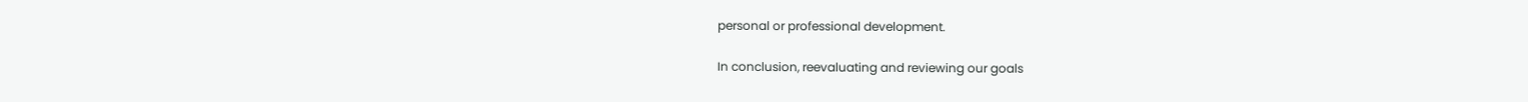personal or professional development.

In conclusion, reevaluating and reviewing our goals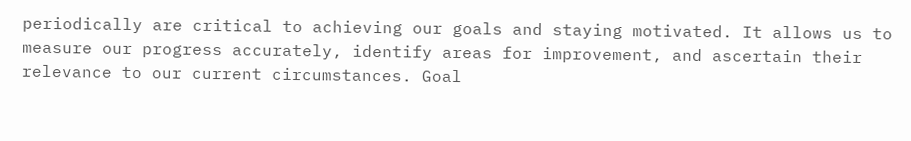periodically are critical to achieving our goals and staying motivated. It allows us to measure our progress accurately, identify areas for improvement, and ascertain their relevance to our current circumstances. Goal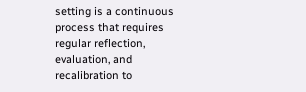setting is a continuous process that requires regular reflection, evaluation, and recalibration to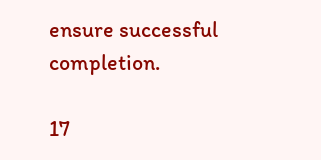ensure successful completion.

17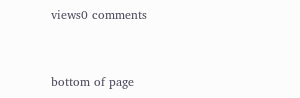views0 comments


bottom of page